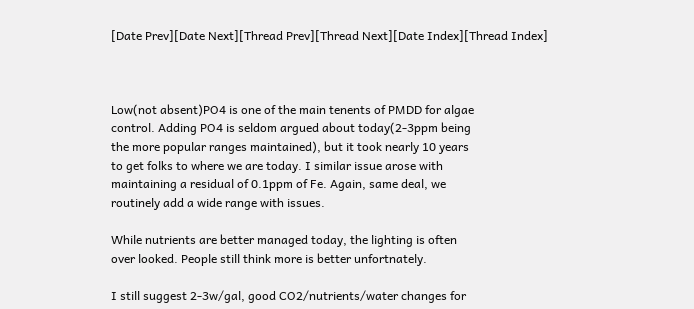[Date Prev][Date Next][Thread Prev][Thread Next][Date Index][Thread Index]



Low(not absent)PO4 is one of the main tenents of PMDD for algae
control. Adding PO4 is seldom argued about today(2-3ppm being
the more popular ranges maintained), but it took nearly 10 years
to get folks to where we are today. I similar issue arose with
maintaining a residual of 0.1ppm of Fe. Again, same deal, we
routinely add a wide range with issues.

While nutrients are better managed today, the lighting is often
over looked. People still think more is better unfortnately.

I still suggest 2-3w/gal, good CO2/nutrients/water changes for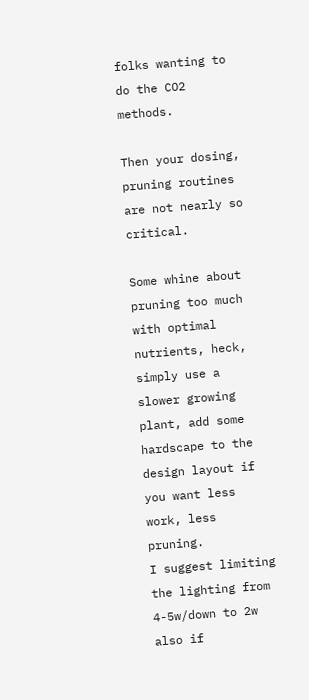folks wanting to do the CO2 methods.

Then your dosing, pruning routines are not nearly so critical.

Some whine about pruning too much with optimal nutrients, heck,
simply use a slower growing plant, add some hardscape to the
design layout if you want less work, less pruning.
I suggest limiting the lighting from 4-5w/down to 2w also if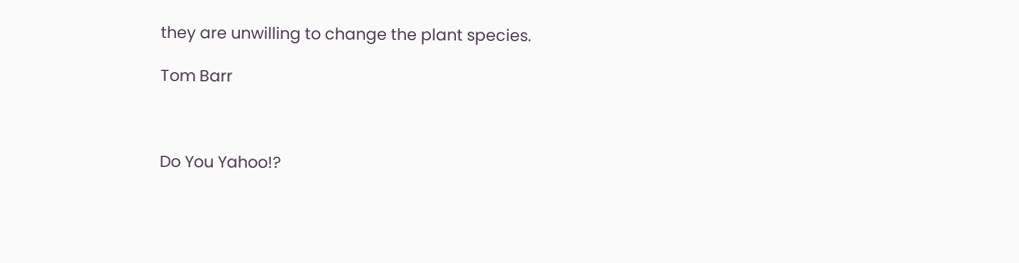they are unwilling to change the plant species.

Tom Barr



Do You Yahoo!?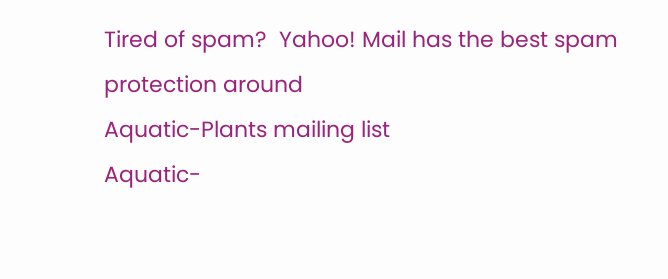Tired of spam?  Yahoo! Mail has the best spam protection around
Aquatic-Plants mailing list
Aquatic-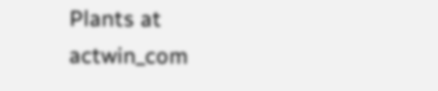Plants at actwin_com